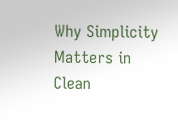Why Simplicity Matters in Clean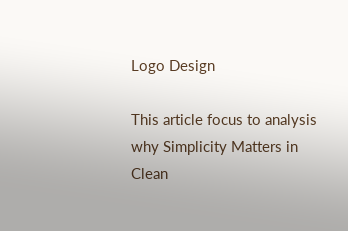Logo Design

This article focus to analysis why Simplicity Matters in Clean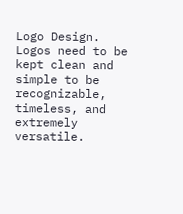Logo Design. Logos need to be kept clean and simple to be recognizable, timeless, and extremely versatile.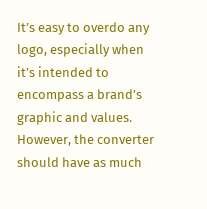It’s easy to overdo any logo, especially when it’s intended to encompass a brand’s graphic and values. However, the converter should have as much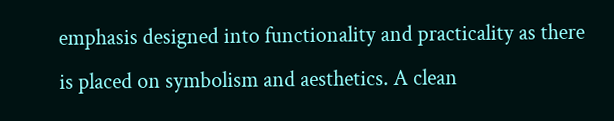emphasis designed into functionality and practicality as there is placed on symbolism and aesthetics. A clean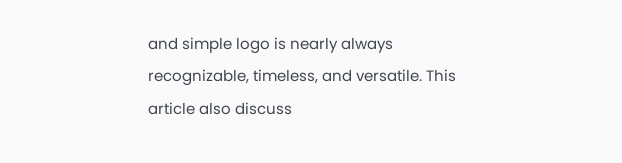and simple logo is nearly always recognizable, timeless, and versatile. This article also discuss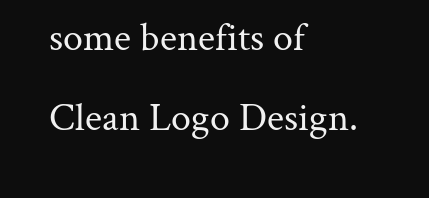some benefits of Clean Logo Design.